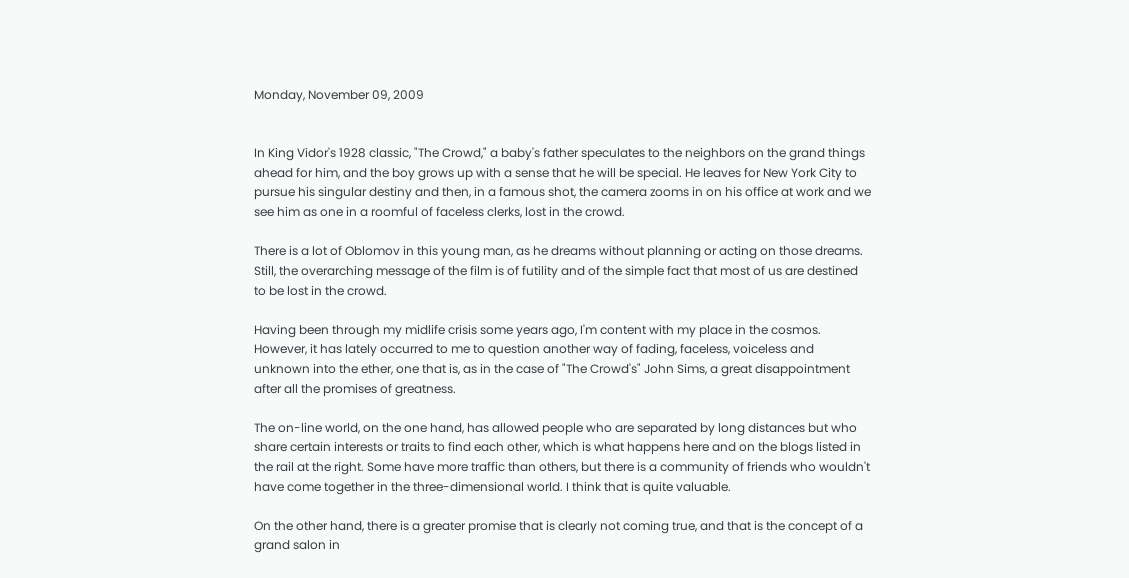Monday, November 09, 2009


In King Vidor's 1928 classic, "The Crowd," a baby's father speculates to the neighbors on the grand things ahead for him, and the boy grows up with a sense that he will be special. He leaves for New York City to pursue his singular destiny and then, in a famous shot, the camera zooms in on his office at work and we see him as one in a roomful of faceless clerks, lost in the crowd.

There is a lot of Oblomov in this young man, as he dreams without planning or acting on those dreams. Still, the overarching message of the film is of futility and of the simple fact that most of us are destined to be lost in the crowd.

Having been through my midlife crisis some years ago, I'm content with my place in the cosmos. However, it has lately occurred to me to question another way of fading, faceless, voiceless and unknown into the ether, one that is, as in the case of "The Crowd's" John Sims, a great disappointment after all the promises of greatness.

The on-line world, on the one hand, has allowed people who are separated by long distances but who share certain interests or traits to find each other, which is what happens here and on the blogs listed in the rail at the right. Some have more traffic than others, but there is a community of friends who wouldn't have come together in the three-dimensional world. I think that is quite valuable.

On the other hand, there is a greater promise that is clearly not coming true, and that is the concept of a grand salon in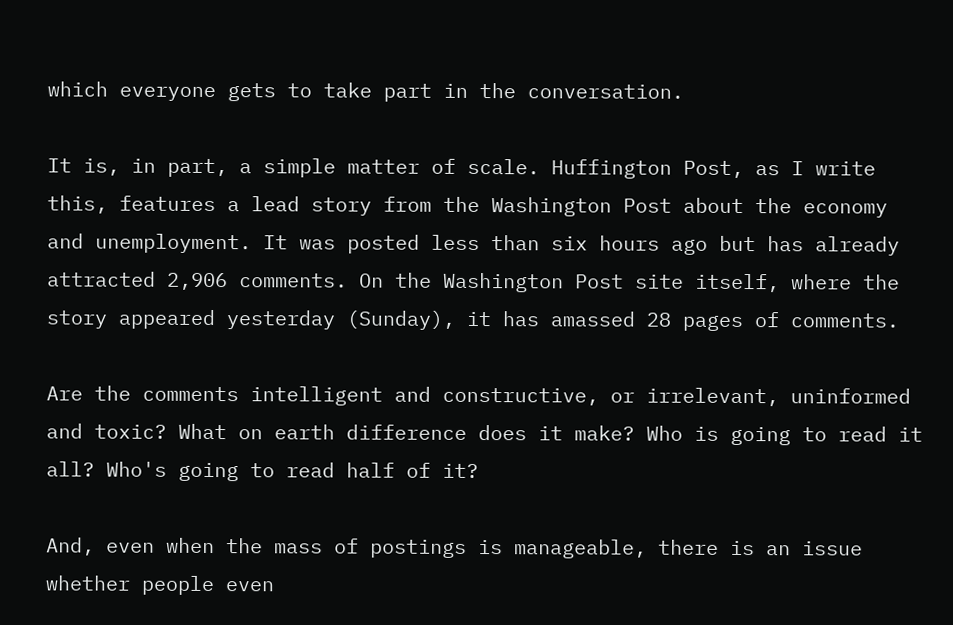which everyone gets to take part in the conversation.

It is, in part, a simple matter of scale. Huffington Post, as I write this, features a lead story from the Washington Post about the economy and unemployment. It was posted less than six hours ago but has already attracted 2,906 comments. On the Washington Post site itself, where the story appeared yesterday (Sunday), it has amassed 28 pages of comments.

Are the comments intelligent and constructive, or irrelevant, uninformed and toxic? What on earth difference does it make? Who is going to read it all? Who's going to read half of it?

And, even when the mass of postings is manageable, there is an issue whether people even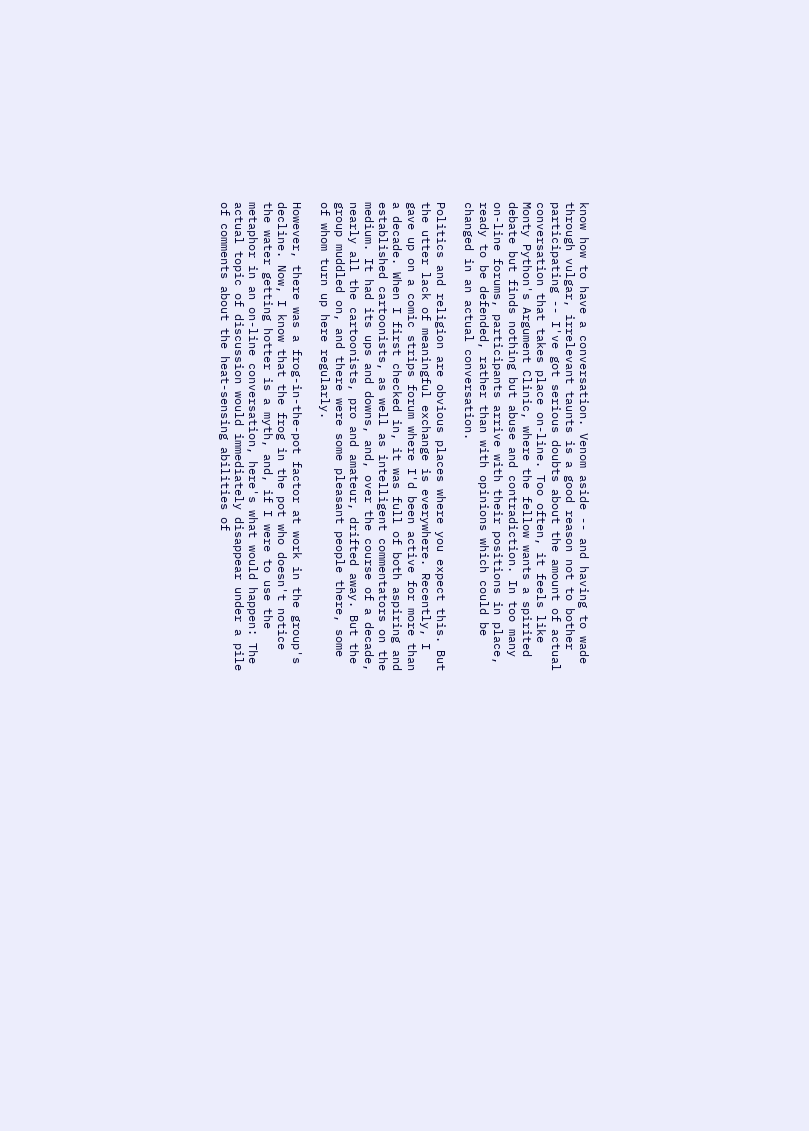know how to have a conversation. Venom aside -- and having to wade through vulgar, irrelevant taunts is a good reason not to bother participating -- I've got serious doubts about the amount of actual conversation that takes place on-line. Too often, it feels like Monty Python's Argument Clinic, where the fellow wants a spirited debate but finds nothing but abuse and contradiction. In too many on-line forums, participants arrive with their positions in place, ready to be defended, rather than with opinions which could be changed in an actual conversation.

Politics and religion are obvious places where you expect this. But the utter lack of meaningful exchange is everywhere. Recently, I gave up on a comic strips forum where I'd been active for more than a decade. When I first checked in, it was full of both aspiring and established cartoonists, as well as intelligent commentators on the medium. It had its ups and downs, and, over the course of a decade, nearly all the cartoonists, pro and amateur, drifted away. But the group muddled on, and there were some pleasant people there, some of whom turn up here regularly.

However, there was a frog-in-the-pot factor at work in the group's decline. Now, I know that the frog in the pot who doesn't notice the water getting hotter is a myth, and, if I were to use the metaphor in an on-line conversation, here's what would happen: The actual topic of discussion would immediately disappear under a pile of comments about the heat-sensing abilities of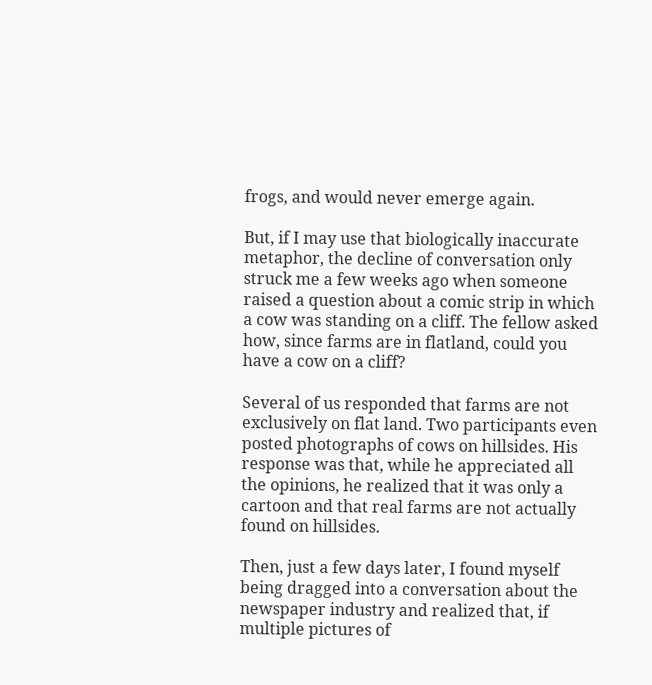frogs, and would never emerge again.

But, if I may use that biologically inaccurate metaphor, the decline of conversation only struck me a few weeks ago when someone raised a question about a comic strip in which a cow was standing on a cliff. The fellow asked how, since farms are in flatland, could you have a cow on a cliff?

Several of us responded that farms are not exclusively on flat land. Two participants even posted photographs of cows on hillsides. His response was that, while he appreciated all the opinions, he realized that it was only a cartoon and that real farms are not actually found on hillsides.

Then, just a few days later, I found myself being dragged into a conversation about the newspaper industry and realized that, if multiple pictures of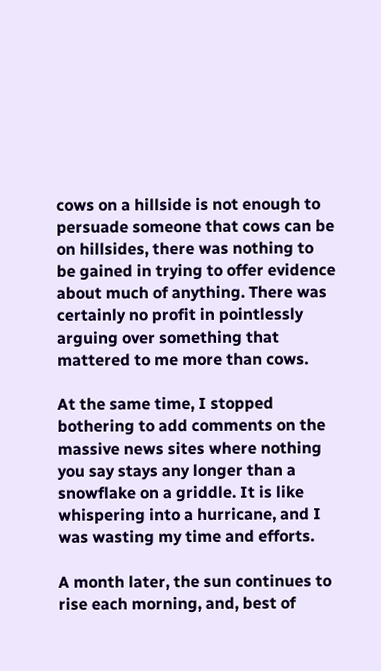cows on a hillside is not enough to persuade someone that cows can be on hillsides, there was nothing to be gained in trying to offer evidence about much of anything. There was certainly no profit in pointlessly arguing over something that mattered to me more than cows.

At the same time, I stopped bothering to add comments on the massive news sites where nothing you say stays any longer than a snowflake on a griddle. It is like whispering into a hurricane, and I was wasting my time and efforts.

A month later, the sun continues to rise each morning, and, best of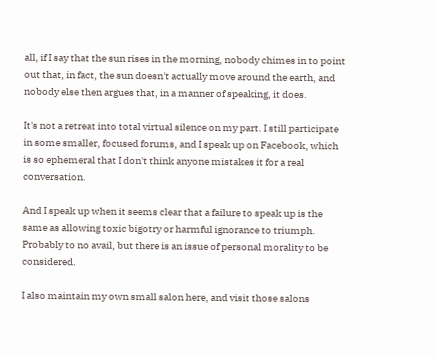all, if I say that the sun rises in the morning, nobody chimes in to point out that, in fact, the sun doesn't actually move around the earth, and nobody else then argues that, in a manner of speaking, it does.

It's not a retreat into total virtual silence on my part. I still participate in some smaller, focused forums, and I speak up on Facebook, which is so ephemeral that I don't think anyone mistakes it for a real conversation.

And I speak up when it seems clear that a failure to speak up is the same as allowing toxic bigotry or harmful ignorance to triumph. Probably to no avail, but there is an issue of personal morality to be considered.

I also maintain my own small salon here, and visit those salons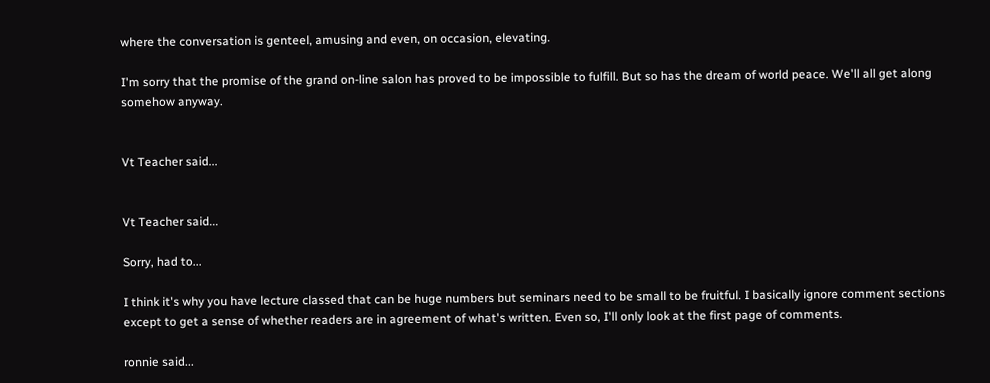where the conversation is genteel, amusing and even, on occasion, elevating.

I'm sorry that the promise of the grand on-line salon has proved to be impossible to fulfill. But so has the dream of world peace. We'll all get along somehow anyway.


Vt Teacher said...


Vt Teacher said...

Sorry, had to...

I think it's why you have lecture classed that can be huge numbers but seminars need to be small to be fruitful. I basically ignore comment sections except to get a sense of whether readers are in agreement of what's written. Even so, I'll only look at the first page of comments.

ronnie said...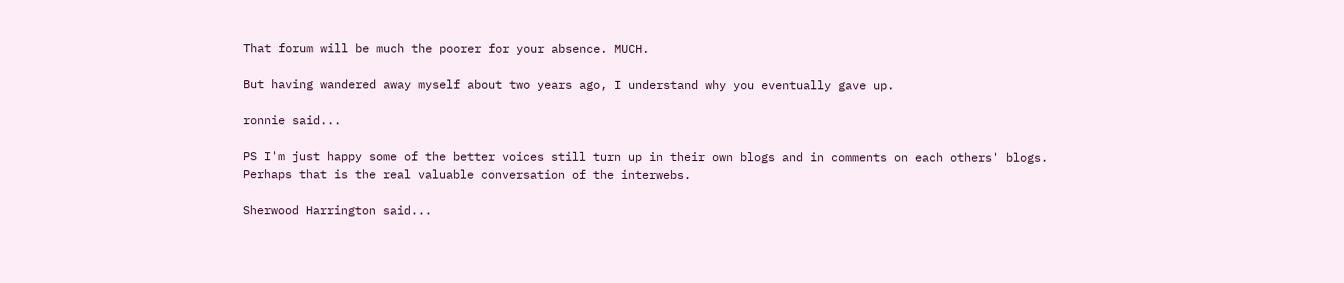That forum will be much the poorer for your absence. MUCH.

But having wandered away myself about two years ago, I understand why you eventually gave up.

ronnie said...

PS I'm just happy some of the better voices still turn up in their own blogs and in comments on each others' blogs. Perhaps that is the real valuable conversation of the interwebs.

Sherwood Harrington said...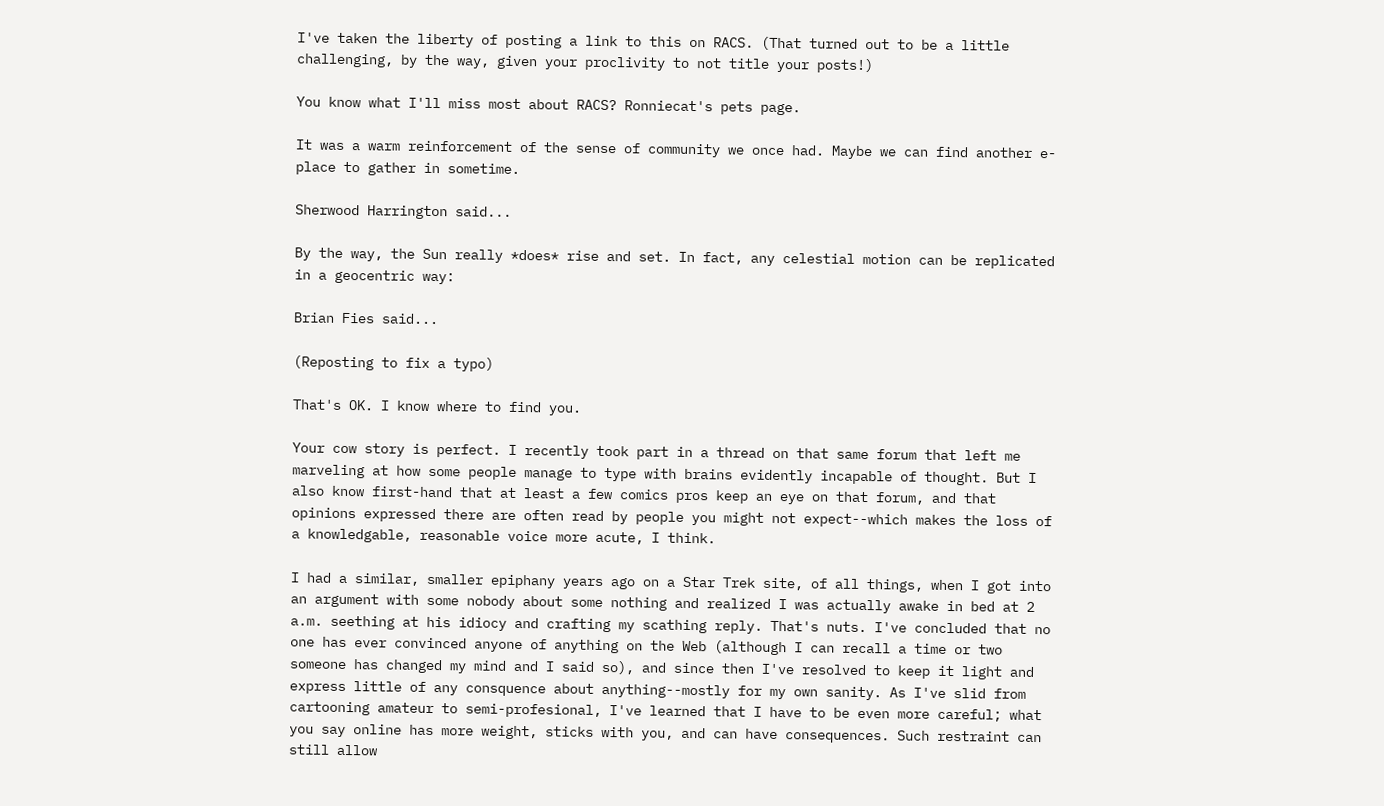I've taken the liberty of posting a link to this on RACS. (That turned out to be a little challenging, by the way, given your proclivity to not title your posts!)

You know what I'll miss most about RACS? Ronniecat's pets page.

It was a warm reinforcement of the sense of community we once had. Maybe we can find another e-place to gather in sometime.

Sherwood Harrington said...

By the way, the Sun really *does* rise and set. In fact, any celestial motion can be replicated in a geocentric way:

Brian Fies said...

(Reposting to fix a typo)

That's OK. I know where to find you.

Your cow story is perfect. I recently took part in a thread on that same forum that left me marveling at how some people manage to type with brains evidently incapable of thought. But I also know first-hand that at least a few comics pros keep an eye on that forum, and that opinions expressed there are often read by people you might not expect--which makes the loss of a knowledgable, reasonable voice more acute, I think.

I had a similar, smaller epiphany years ago on a Star Trek site, of all things, when I got into an argument with some nobody about some nothing and realized I was actually awake in bed at 2 a.m. seething at his idiocy and crafting my scathing reply. That's nuts. I've concluded that no one has ever convinced anyone of anything on the Web (although I can recall a time or two someone has changed my mind and I said so), and since then I've resolved to keep it light and express little of any consquence about anything--mostly for my own sanity. As I've slid from cartooning amateur to semi-profesional, I've learned that I have to be even more careful; what you say online has more weight, sticks with you, and can have consequences. Such restraint can still allow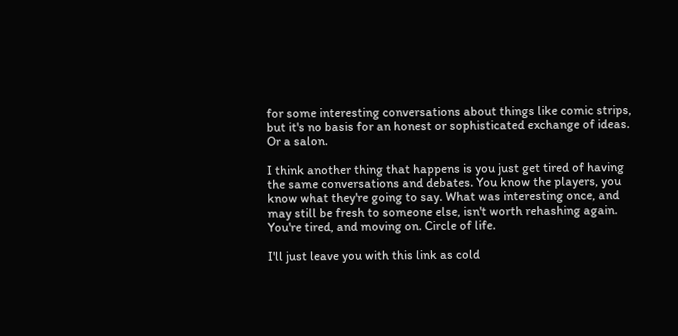for some interesting conversations about things like comic strips, but it's no basis for an honest or sophisticated exchange of ideas. Or a salon.

I think another thing that happens is you just get tired of having the same conversations and debates. You know the players, you know what they're going to say. What was interesting once, and may still be fresh to someone else, isn't worth rehashing again. You're tired, and moving on. Circle of life.

I'll just leave you with this link as cold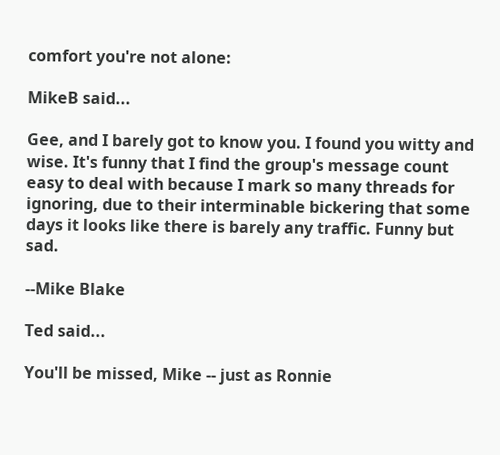comfort you're not alone:

MikeB said...

Gee, and I barely got to know you. I found you witty and wise. It's funny that I find the group's message count easy to deal with because I mark so many threads for ignoring, due to their interminable bickering that some days it looks like there is barely any traffic. Funny but sad.

--Mike Blake

Ted said...

You'll be missed, Mike -- just as Ronnie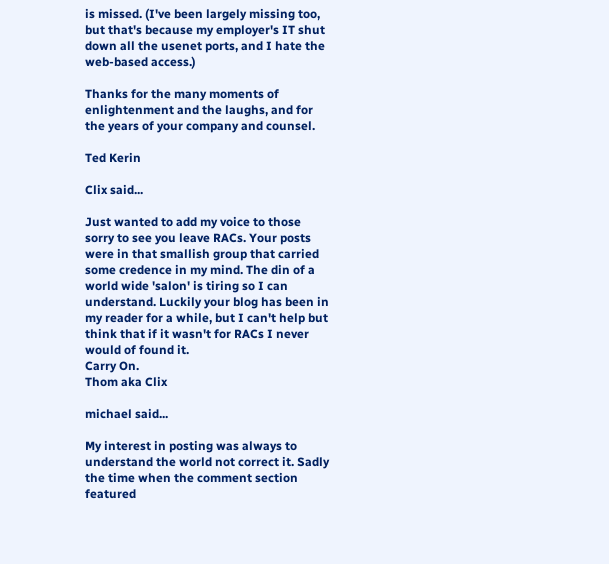is missed. (I've been largely missing too, but that's because my employer's IT shut down all the usenet ports, and I hate the web-based access.)

Thanks for the many moments of enlightenment and the laughs, and for the years of your company and counsel.

Ted Kerin

Clix said...

Just wanted to add my voice to those sorry to see you leave RACs. Your posts were in that smallish group that carried some credence in my mind. The din of a world wide 'salon' is tiring so I can understand. Luckily your blog has been in my reader for a while, but I can't help but think that if it wasn't for RACs I never would of found it.
Carry On.
Thom aka Clix

michael said...

My interest in posting was always to understand the world not correct it. Sadly the time when the comment section featured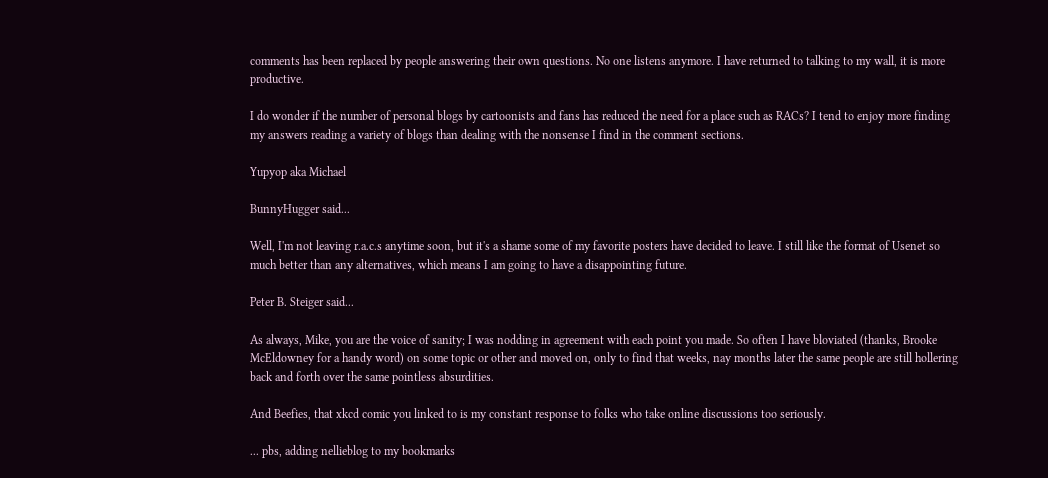comments has been replaced by people answering their own questions. No one listens anymore. I have returned to talking to my wall, it is more productive.

I do wonder if the number of personal blogs by cartoonists and fans has reduced the need for a place such as RACs? I tend to enjoy more finding my answers reading a variety of blogs than dealing with the nonsense I find in the comment sections.

Yupyop aka Michael

BunnyHugger said...

Well, I'm not leaving r.a.c.s anytime soon, but it's a shame some of my favorite posters have decided to leave. I still like the format of Usenet so much better than any alternatives, which means I am going to have a disappointing future.

Peter B. Steiger said...

As always, Mike, you are the voice of sanity; I was nodding in agreement with each point you made. So often I have bloviated (thanks, Brooke McEldowney for a handy word) on some topic or other and moved on, only to find that weeks, nay months later the same people are still hollering back and forth over the same pointless absurdities.

And Beefies, that xkcd comic you linked to is my constant response to folks who take online discussions too seriously.

... pbs, adding nellieblog to my bookmarks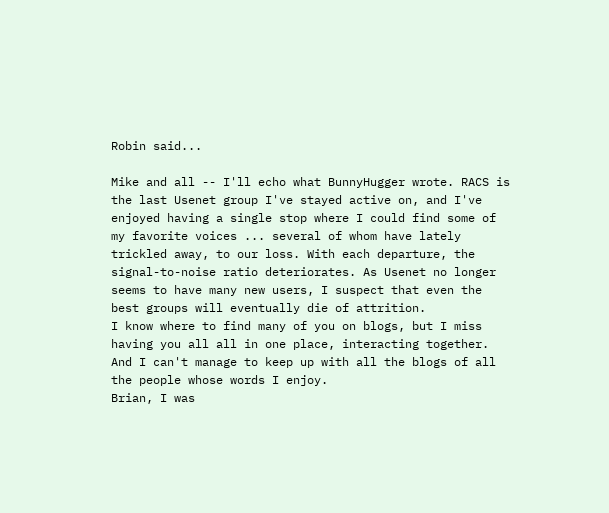Robin said...

Mike and all -- I'll echo what BunnyHugger wrote. RACS is the last Usenet group I've stayed active on, and I've enjoyed having a single stop where I could find some of my favorite voices ... several of whom have lately trickled away, to our loss. With each departure, the signal-to-noise ratio deteriorates. As Usenet no longer seems to have many new users, I suspect that even the best groups will eventually die of attrition.
I know where to find many of you on blogs, but I miss having you all all in one place, interacting together. And I can't manage to keep up with all the blogs of all the people whose words I enjoy.
Brian, I was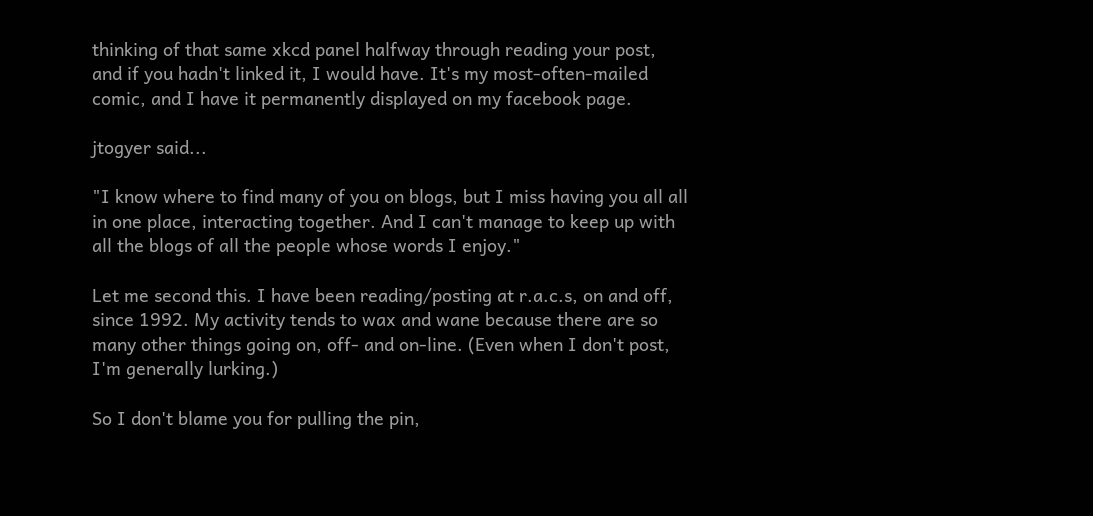thinking of that same xkcd panel halfway through reading your post, and if you hadn't linked it, I would have. It's my most-often-mailed comic, and I have it permanently displayed on my facebook page.

jtogyer said...

"I know where to find many of you on blogs, but I miss having you all all in one place, interacting together. And I can't manage to keep up with all the blogs of all the people whose words I enjoy."

Let me second this. I have been reading/posting at r.a.c.s, on and off, since 1992. My activity tends to wax and wane because there are so many other things going on, off- and on-line. (Even when I don't post, I'm generally lurking.)

So I don't blame you for pulling the pin,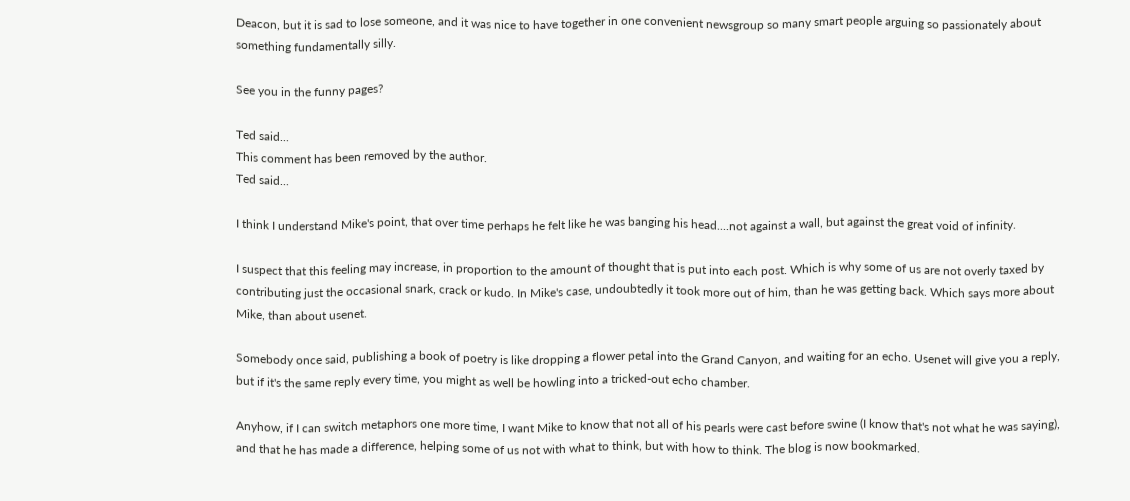Deacon, but it is sad to lose someone, and it was nice to have together in one convenient newsgroup so many smart people arguing so passionately about something fundamentally silly.

See you in the funny pages?

Ted said...
This comment has been removed by the author.
Ted said...

I think I understand Mike's point, that over time perhaps he felt like he was banging his head....not against a wall, but against the great void of infinity.

I suspect that this feeling may increase, in proportion to the amount of thought that is put into each post. Which is why some of us are not overly taxed by contributing just the occasional snark, crack or kudo. In Mike's case, undoubtedly it took more out of him, than he was getting back. Which says more about Mike, than about usenet.

Somebody once said, publishing a book of poetry is like dropping a flower petal into the Grand Canyon, and waiting for an echo. Usenet will give you a reply, but if it's the same reply every time, you might as well be howling into a tricked-out echo chamber.

Anyhow, if I can switch metaphors one more time, I want Mike to know that not all of his pearls were cast before swine (I know that's not what he was saying), and that he has made a difference, helping some of us not with what to think, but with how to think. The blog is now bookmarked.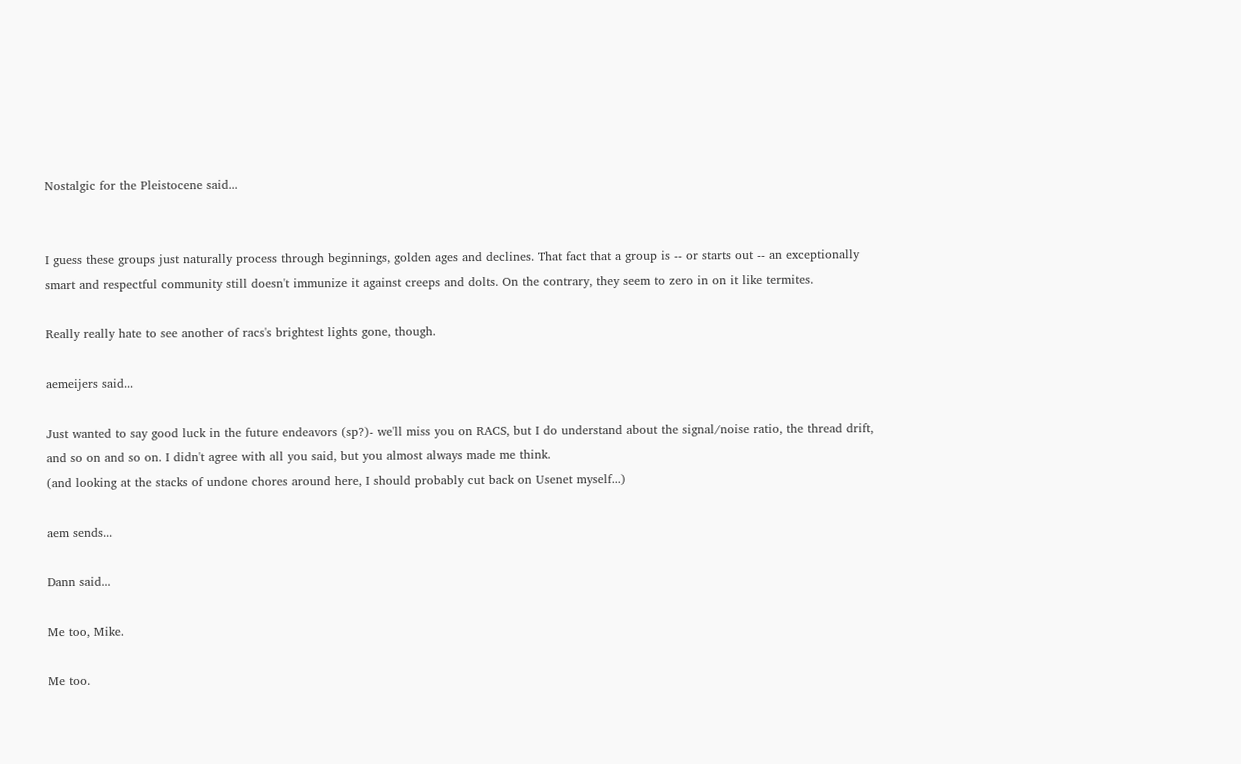Nostalgic for the Pleistocene said...


I guess these groups just naturally process through beginnings, golden ages and declines. That fact that a group is -- or starts out -- an exceptionally smart and respectful community still doesn't immunize it against creeps and dolts. On the contrary, they seem to zero in on it like termites.

Really really hate to see another of racs's brightest lights gone, though.

aemeijers said...

Just wanted to say good luck in the future endeavors (sp?)- we'll miss you on RACS, but I do understand about the signal/noise ratio, the thread drift, and so on and so on. I didn't agree with all you said, but you almost always made me think.
(and looking at the stacks of undone chores around here, I should probably cut back on Usenet myself...)

aem sends...

Dann said...

Me too, Mike.

Me too.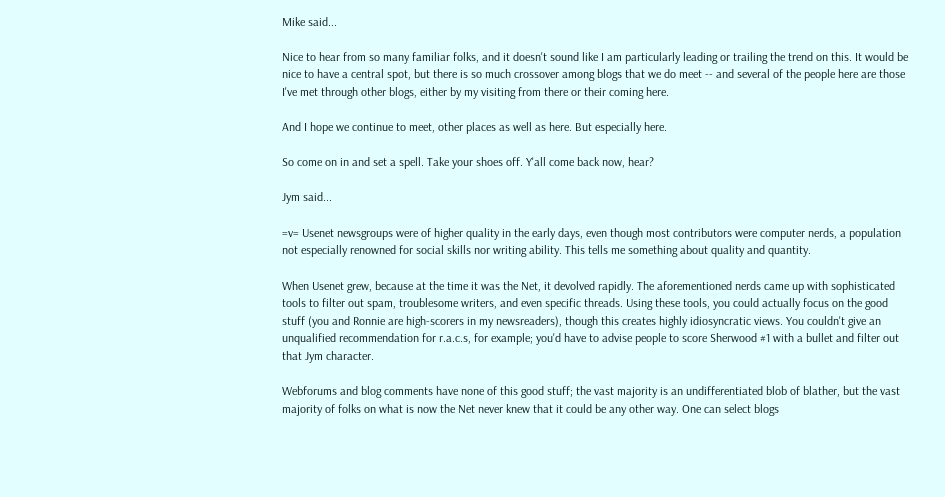Mike said...

Nice to hear from so many familiar folks, and it doesn't sound like I am particularly leading or trailing the trend on this. It would be nice to have a central spot, but there is so much crossover among blogs that we do meet -- and several of the people here are those I've met through other blogs, either by my visiting from there or their coming here.

And I hope we continue to meet, other places as well as here. But especially here.

So come on in and set a spell. Take your shoes off. Y'all come back now, hear?

Jym said...

=v= Usenet newsgroups were of higher quality in the early days, even though most contributors were computer nerds, a population not especially renowned for social skills nor writing ability. This tells me something about quality and quantity.

When Usenet grew, because at the time it was the Net, it devolved rapidly. The aforementioned nerds came up with sophisticated tools to filter out spam, troublesome writers, and even specific threads. Using these tools, you could actually focus on the good stuff (you and Ronnie are high-scorers in my newsreaders), though this creates highly idiosyncratic views. You couldn't give an unqualified recommendation for r.a.c.s, for example; you'd have to advise people to score Sherwood #1 with a bullet and filter out that Jym character.

Webforums and blog comments have none of this good stuff; the vast majority is an undifferentiated blob of blather, but the vast majority of folks on what is now the Net never knew that it could be any other way. One can select blogs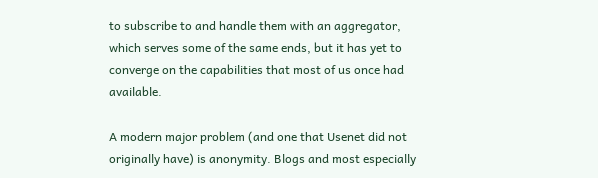to subscribe to and handle them with an aggregator, which serves some of the same ends, but it has yet to converge on the capabilities that most of us once had available.

A modern major problem (and one that Usenet did not originally have) is anonymity. Blogs and most especially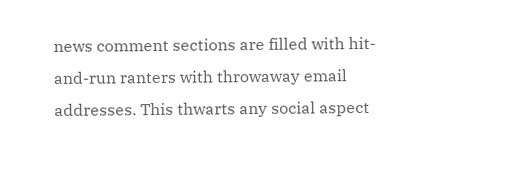news comment sections are filled with hit-and-run ranters with throwaway email addresses. This thwarts any social aspect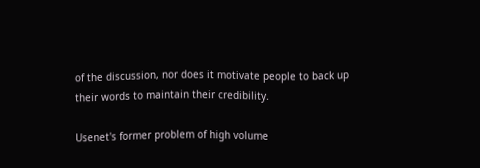of the discussion, nor does it motivate people to back up their words to maintain their credibility.

Usenet's former problem of high volume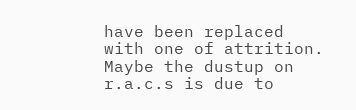have been replaced with one of attrition. Maybe the dustup on r.a.c.s is due to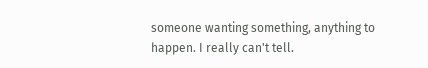someone wanting something, anything to happen. I really can't tell.